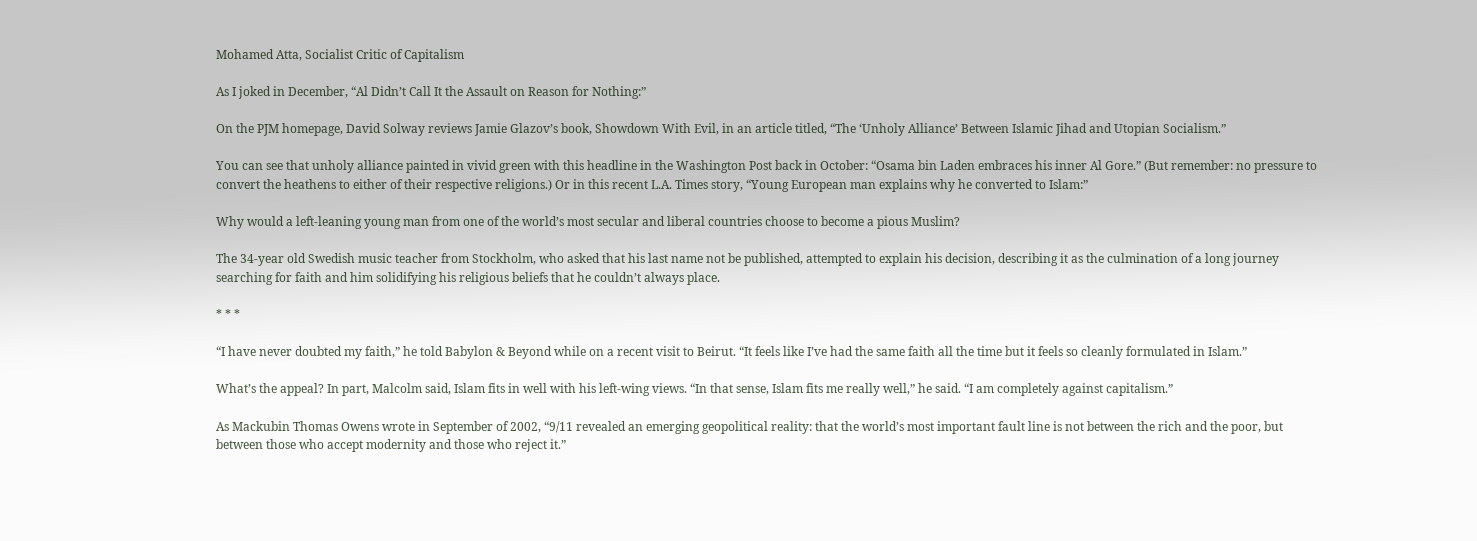Mohamed Atta, Socialist Critic of Capitalism

As I joked in December, “Al Didn’t Call It the Assault on Reason for Nothing:”

On the PJM homepage, David Solway reviews Jamie Glazov’s book, Showdown With Evil, in an article titled, “The ‘Unholy Alliance’ Between Islamic Jihad and Utopian Socialism.”

You can see that unholy alliance painted in vivid green with this headline in the Washington Post back in October: “Osama bin Laden embraces his inner Al Gore.” (But remember: no pressure to convert the heathens to either of their respective religions.) Or in this recent L.A. Times story, “Young European man explains why he converted to Islam:”

Why would a left-leaning young man from one of the world’s most secular and liberal countries choose to become a pious Muslim?

The 34-year old Swedish music teacher from Stockholm, who asked that his last name not be published, attempted to explain his decision, describing it as the culmination of a long journey searching for faith and him solidifying his religious beliefs that he couldn’t always place.

* * *

“I have never doubted my faith,” he told Babylon & Beyond while on a recent visit to Beirut. “It feels like I’ve had the same faith all the time but it feels so cleanly formulated in Islam.”

What’s the appeal? In part, Malcolm said, Islam fits in well with his left-wing views. “In that sense, Islam fits me really well,” he said. “I am completely against capitalism.”

As Mackubin Thomas Owens wrote in September of 2002, “9/11 revealed an emerging geopolitical reality: that the world’s most important fault line is not between the rich and the poor, but between those who accept modernity and those who reject it.”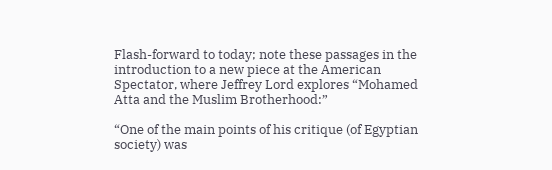Flash-forward to today; note these passages in the introduction to a new piece at the American Spectator, where Jeffrey Lord explores “Mohamed Atta and the Muslim Brotherhood:”

“One of the main points of his critique (of Egyptian society) was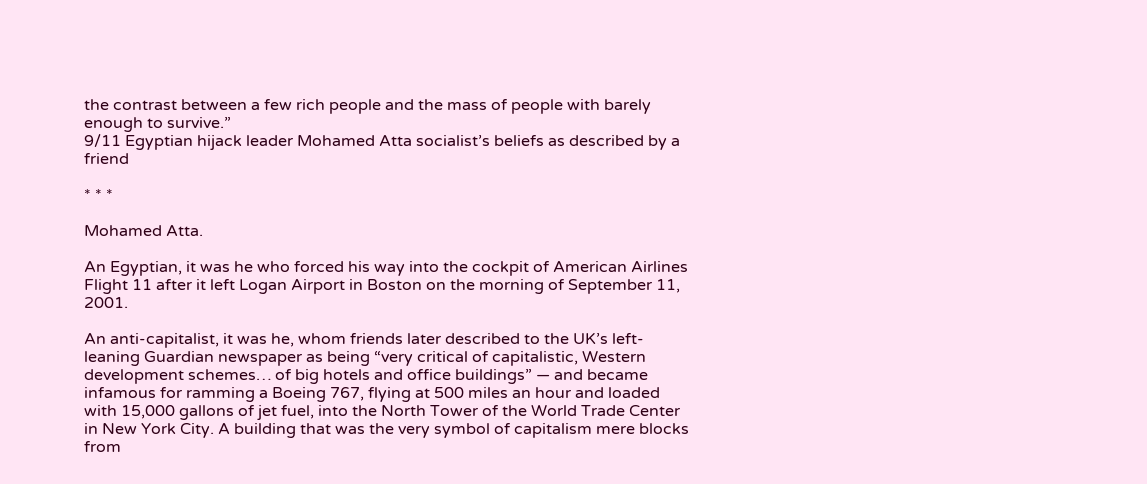the contrast between a few rich people and the mass of people with barely enough to survive.”
9/11 Egyptian hijack leader Mohamed Atta socialist’s beliefs as described by a friend

* * *

Mohamed Atta.

An Egyptian, it was he who forced his way into the cockpit of American Airlines Flight 11 after it left Logan Airport in Boston on the morning of September 11, 2001.

An anti-capitalist, it was he, whom friends later described to the UK’s left-leaning Guardian newspaper as being “very critical of capitalistic, Western development schemes… of big hotels and office buildings” — and became infamous for ramming a Boeing 767, flying at 500 miles an hour and loaded with 15,000 gallons of jet fuel, into the North Tower of the World Trade Center in New York City. A building that was the very symbol of capitalism mere blocks from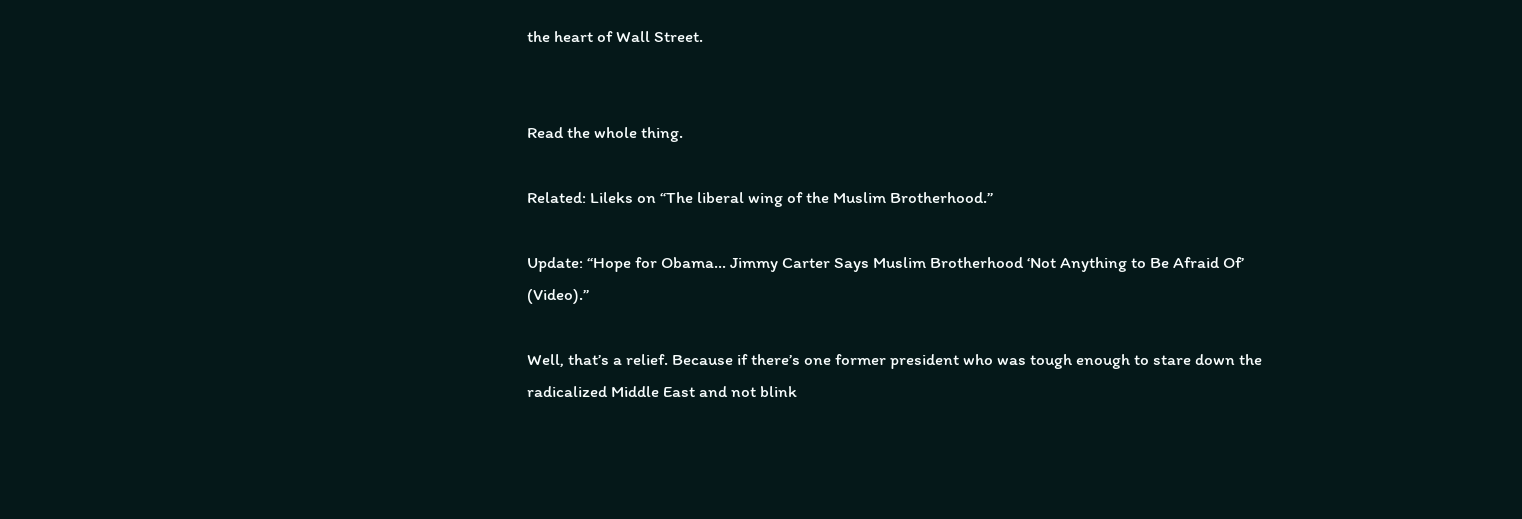the heart of Wall Street.


Read the whole thing.

Related: Lileks on “The liberal wing of the Muslim Brotherhood.”

Update: “Hope for Obama… Jimmy Carter Says Muslim Brotherhood ‘Not Anything to Be Afraid Of’ (Video).”

Well, that’s a relief. Because if there’s one former president who was tough enough to stare down the radicalized Middle East and not blink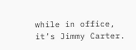while in office, it’s Jimmy Carter.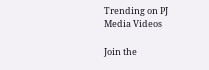Trending on PJ Media Videos

Join the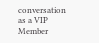conversation as a VIP Member